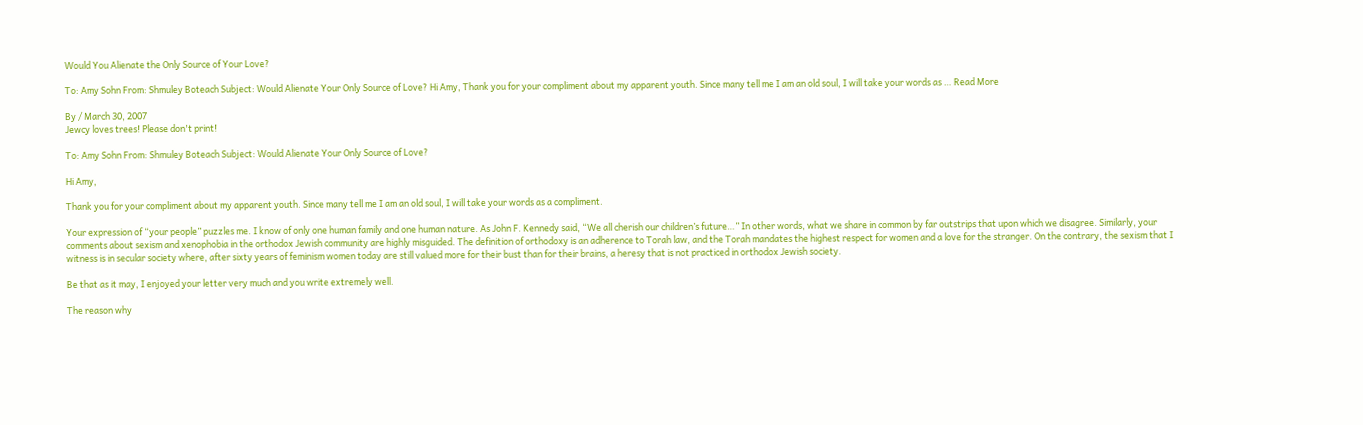Would You Alienate the Only Source of Your Love?

To: Amy Sohn From: Shmuley Boteach Subject: Would Alienate Your Only Source of Love? Hi Amy, Thank you for your compliment about my apparent youth. Since many tell me I am an old soul, I will take your words as … Read More

By / March 30, 2007
Jewcy loves trees! Please don't print!

To: Amy Sohn From: Shmuley Boteach Subject: Would Alienate Your Only Source of Love?

Hi Amy,

Thank you for your compliment about my apparent youth. Since many tell me I am an old soul, I will take your words as a compliment.

Your expression of “your people” puzzles me. I know of only one human family and one human nature. As John F. Kennedy said, “We all cherish our children’s future…” In other words, what we share in common by far outstrips that upon which we disagree. Similarly, your comments about sexism and xenophobia in the orthodox Jewish community are highly misguided. The definition of orthodoxy is an adherence to Torah law, and the Torah mandates the highest respect for women and a love for the stranger. On the contrary, the sexism that I witness is in secular society where, after sixty years of feminism women today are still valued more for their bust than for their brains, a heresy that is not practiced in orthodox Jewish society.

Be that as it may, I enjoyed your letter very much and you write extremely well.

The reason why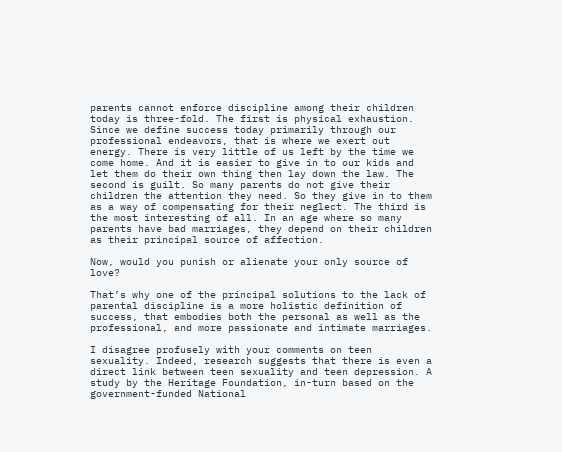parents cannot enforce discipline among their children today is three-fold. The first is physical exhaustion. Since we define success today primarily through our professional endeavors, that is where we exert out energy. There is very little of us left by the time we come home. And it is easier to give in to our kids and let them do their own thing then lay down the law. The second is guilt. So many parents do not give their children the attention they need. So they give in to them as a way of compensating for their neglect. The third is the most interesting of all. In an age where so many parents have bad marriages, they depend on their children as their principal source of affection.

Now, would you punish or alienate your only source of love?

That’s why one of the principal solutions to the lack of parental discipline is a more holistic definition of success, that embodies both the personal as well as the professional, and more passionate and intimate marriages.

I disagree profusely with your comments on teen sexuality. Indeed, research suggests that there is even a direct link between teen sexuality and teen depression. A study by the Heritage Foundation, in-turn based on the government-funded National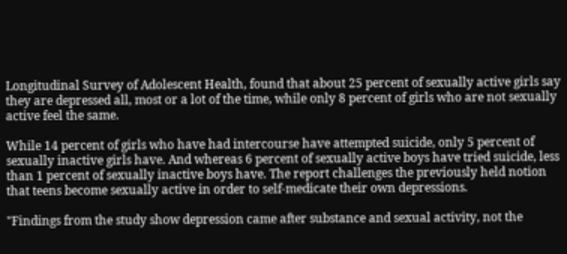Longitudinal Survey of Adolescent Health, found that about 25 percent of sexually active girls say they are depressed all, most or a lot of the time, while only 8 percent of girls who are not sexually active feel the same.

While 14 percent of girls who have had intercourse have attempted suicide, only 5 percent of sexually inactive girls have. And whereas 6 percent of sexually active boys have tried suicide, less than 1 percent of sexually inactive boys have. The report challenges the previously held notion that teens become sexually active in order to self-medicate their own depressions.

"Findings from the study show depression came after substance and sexual activity, not the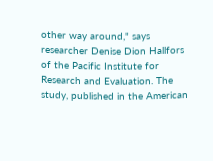other way around," says researcher Denise Dion Hallfors of the Pacific Institute for Research and Evaluation. The study, published in the American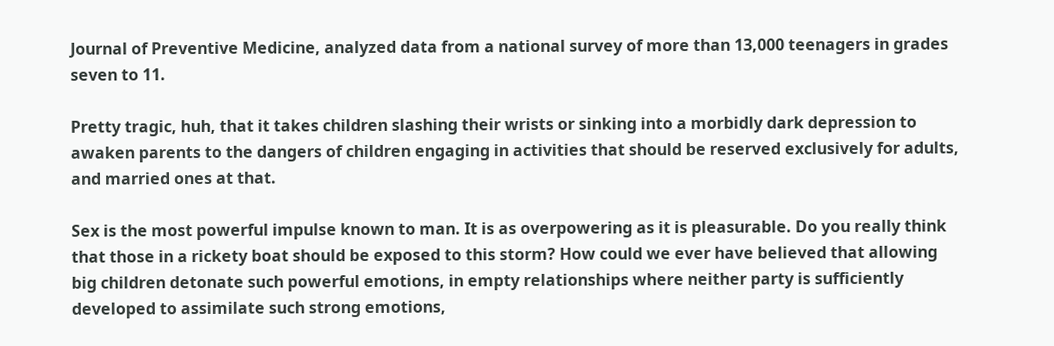Journal of Preventive Medicine, analyzed data from a national survey of more than 13,000 teenagers in grades seven to 11.

Pretty tragic, huh, that it takes children slashing their wrists or sinking into a morbidly dark depression to awaken parents to the dangers of children engaging in activities that should be reserved exclusively for adults, and married ones at that.

Sex is the most powerful impulse known to man. It is as overpowering as it is pleasurable. Do you really think that those in a rickety boat should be exposed to this storm? How could we ever have believed that allowing big children detonate such powerful emotions, in empty relationships where neither party is sufficiently developed to assimilate such strong emotions,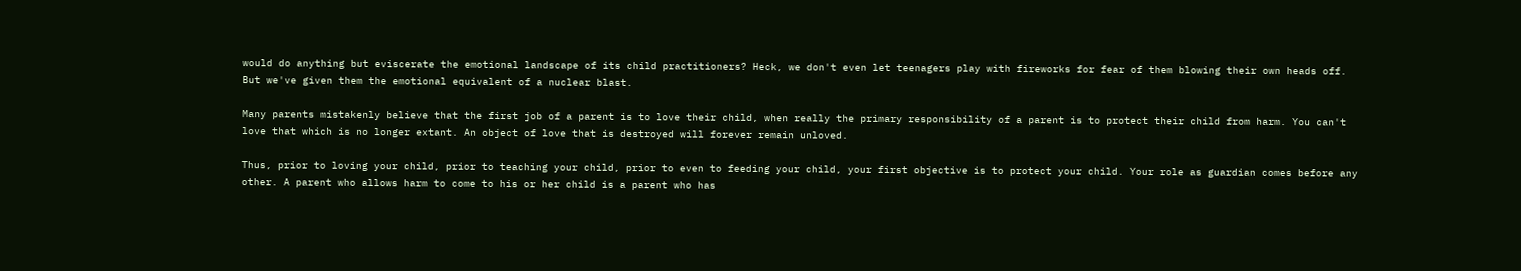would do anything but eviscerate the emotional landscape of its child practitioners? Heck, we don't even let teenagers play with fireworks for fear of them blowing their own heads off. But we've given them the emotional equivalent of a nuclear blast.

Many parents mistakenly believe that the first job of a parent is to love their child, when really the primary responsibility of a parent is to protect their child from harm. You can't love that which is no longer extant. An object of love that is destroyed will forever remain unloved.

Thus, prior to loving your child, prior to teaching your child, prior to even to feeding your child, your first objective is to protect your child. Your role as guardian comes before any other. A parent who allows harm to come to his or her child is a parent who has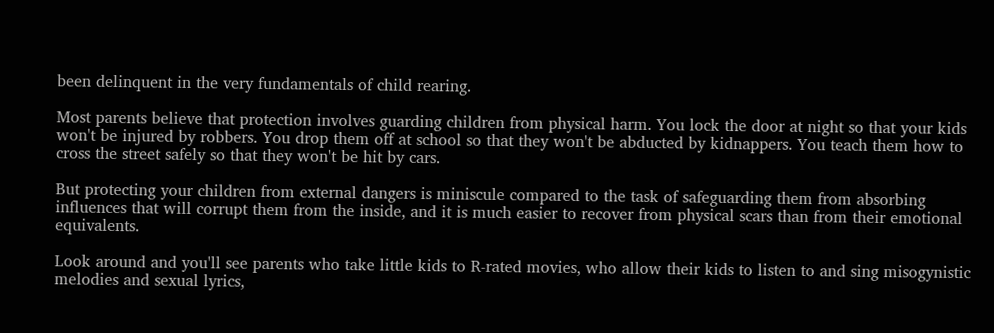been delinquent in the very fundamentals of child rearing.

Most parents believe that protection involves guarding children from physical harm. You lock the door at night so that your kids won't be injured by robbers. You drop them off at school so that they won't be abducted by kidnappers. You teach them how to cross the street safely so that they won't be hit by cars.

But protecting your children from external dangers is miniscule compared to the task of safeguarding them from absorbing influences that will corrupt them from the inside, and it is much easier to recover from physical scars than from their emotional equivalents.

Look around and you'll see parents who take little kids to R-rated movies, who allow their kids to listen to and sing misogynistic melodies and sexual lyrics,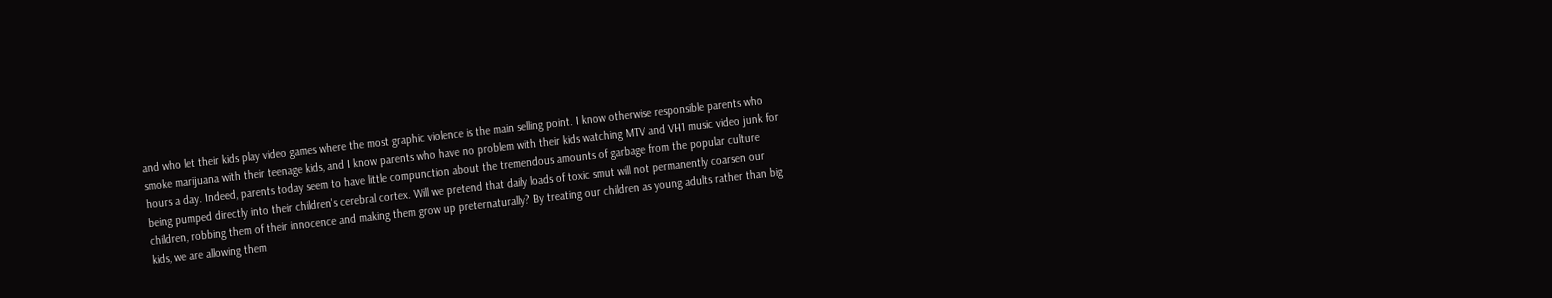and who let their kids play video games where the most graphic violence is the main selling point. I know otherwise responsible parents who smoke marijuana with their teenage kids, and I know parents who have no problem with their kids watching MTV and VH1 music video junk for hours a day. Indeed, parents today seem to have little compunction about the tremendous amounts of garbage from the popular culture being pumped directly into their children's cerebral cortex. Will we pretend that daily loads of toxic smut will not permanently coarsen our children, robbing them of their innocence and making them grow up preternaturally? By treating our children as young adults rather than big kids, we are allowing them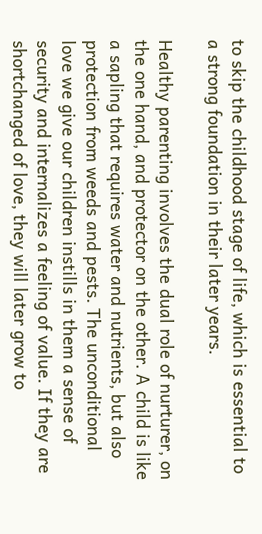to skip the childhood stage of life, which is essential to a strong foundation in their later years.

Healthy parenting involves the dual role of nurturer, on the one hand, and protector on the other. A child is like a sapling that requires water and nutrients, but also protection from weeds and pests. The unconditional love we give our children instills in them a sense of security and internalizes a feeling of value. If they are shortchanged of love, they will later grow to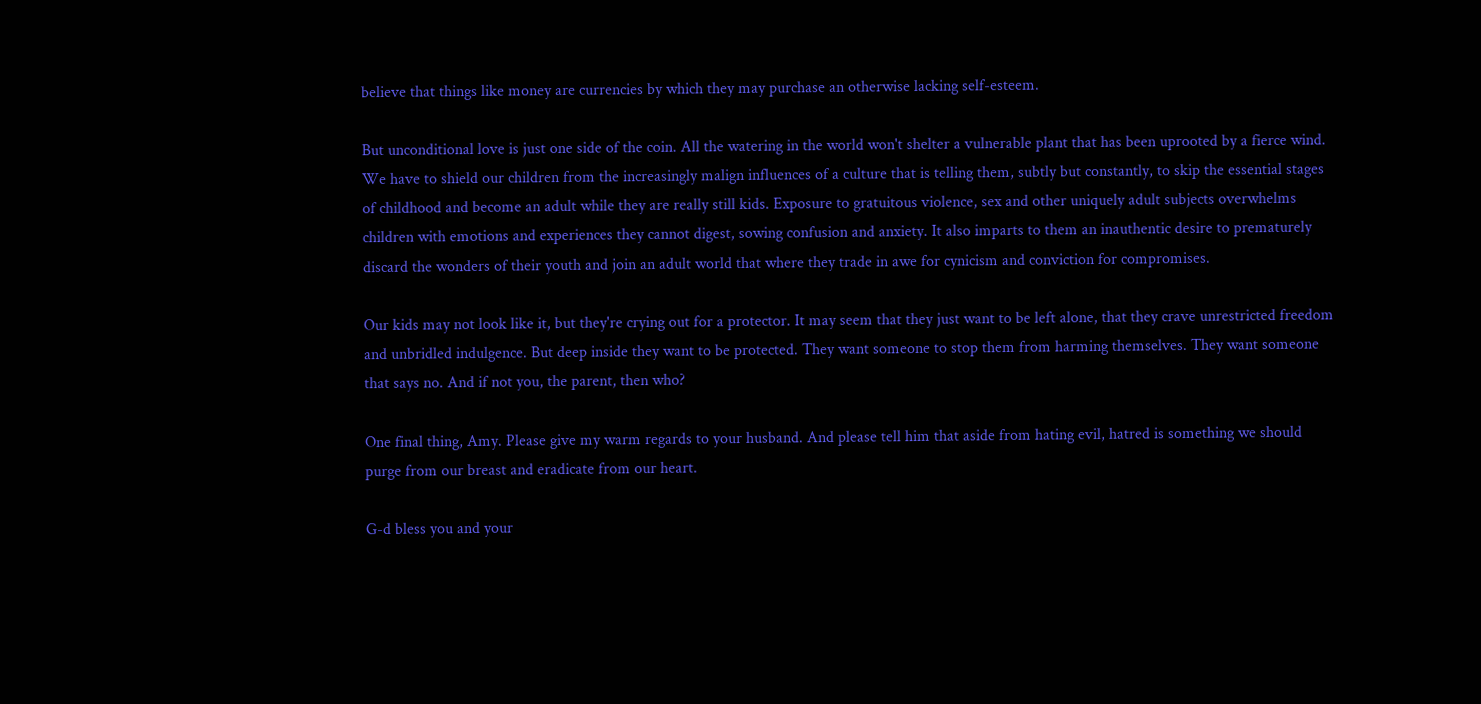believe that things like money are currencies by which they may purchase an otherwise lacking self-esteem.

But unconditional love is just one side of the coin. All the watering in the world won't shelter a vulnerable plant that has been uprooted by a fierce wind. We have to shield our children from the increasingly malign influences of a culture that is telling them, subtly but constantly, to skip the essential stages of childhood and become an adult while they are really still kids. Exposure to gratuitous violence, sex and other uniquely adult subjects overwhelms children with emotions and experiences they cannot digest, sowing confusion and anxiety. It also imparts to them an inauthentic desire to prematurely discard the wonders of their youth and join an adult world that where they trade in awe for cynicism and conviction for compromises.

Our kids may not look like it, but they're crying out for a protector. It may seem that they just want to be left alone, that they crave unrestricted freedom and unbridled indulgence. But deep inside they want to be protected. They want someone to stop them from harming themselves. They want someone that says no. And if not you, the parent, then who?

One final thing, Amy. Please give my warm regards to your husband. And please tell him that aside from hating evil, hatred is something we should purge from our breast and eradicate from our heart.

G-d bless you and your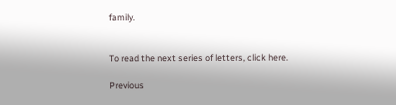family.


To read the next series of letters, click here.

Previous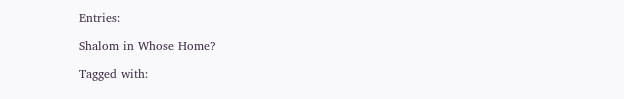Entries:

Shalom in Whose Home?

Tagged with: